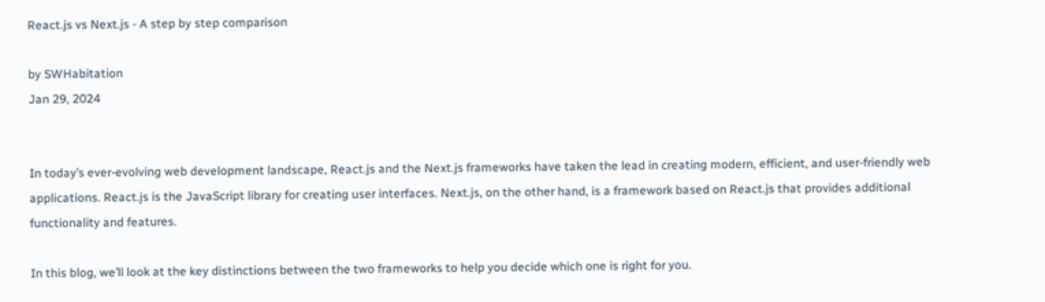React.js vs Next.js - A step by step comparison

by SWHabitation
Jan 29, 2024


In today’s ever-evolving web development landscape, React.js and the Next.js frameworks have taken the lead in creating modern, efficient, and user-friendly web applications. React.js is the JavaScript library for creating user interfaces. Next.js, on the other hand, is a framework based on React.js that provides additional functionality and features.

In this blog, we’ll look at the key distinctions between the two frameworks to help you decide which one is right for you.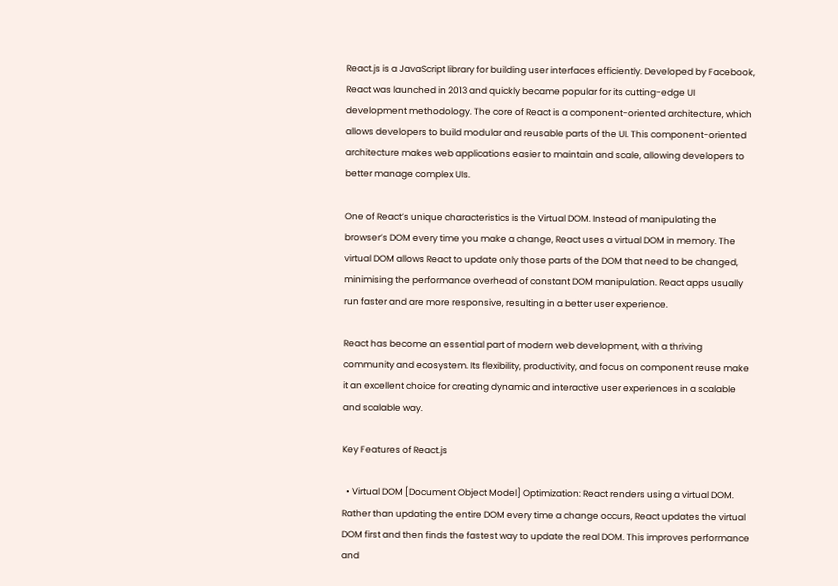React.js is a JavaScript library for building user interfaces efficiently. Developed by Facebook, React was launched in 2013 and quickly became popular for its cutting-edge UI development methodology. The core of React is a component-oriented architecture, which allows developers to build modular and reusable parts of the UI. This component-oriented architecture makes web applications easier to maintain and scale, allowing developers to better manage complex UIs.

One of React’s unique characteristics is the Virtual DOM. Instead of manipulating the browser’s DOM every time you make a change, React uses a virtual DOM in memory. The virtual DOM allows React to update only those parts of the DOM that need to be changed, minimising the performance overhead of constant DOM manipulation. React apps usually run faster and are more responsive, resulting in a better user experience.

React has become an essential part of modern web development, with a thriving community and ecosystem. Its flexibility, productivity, and focus on component reuse make it an excellent choice for creating dynamic and interactive user experiences in a scalable and scalable way.

Key Features of React.js

  • Virtual DOM [Document Object Model] Optimization: React renders using a virtual DOM. Rather than updating the entire DOM every time a change occurs, React updates the virtual DOM first and then finds the fastest way to update the real DOM. This improves performance and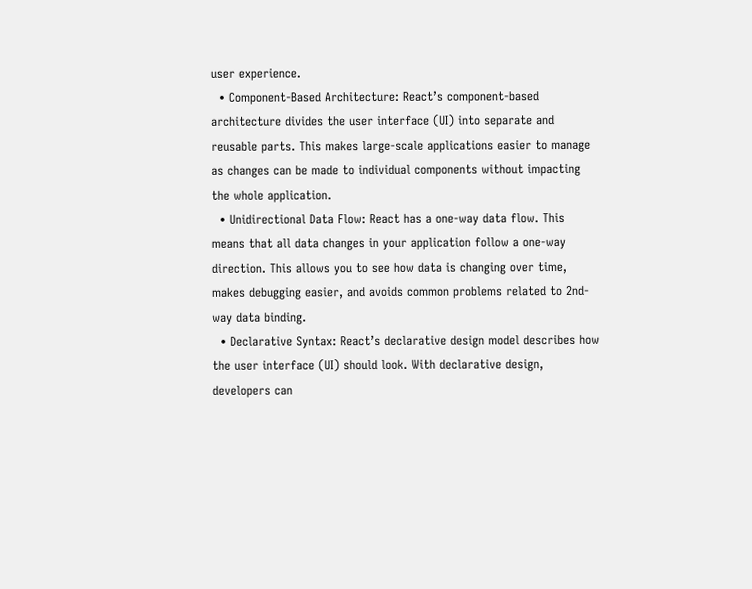user experience.
  • Component-Based Architecture: React’s component-based architecture divides the user interface (UI) into separate and reusable parts. This makes large-scale applications easier to manage as changes can be made to individual components without impacting the whole application.
  • Unidirectional Data Flow: React has a one-way data flow. This means that all data changes in your application follow a one-way direction. This allows you to see how data is changing over time, makes debugging easier, and avoids common problems related to 2nd-way data binding.
  • Declarative Syntax: React’s declarative design model describes how the user interface (UI) should look. With declarative design, developers can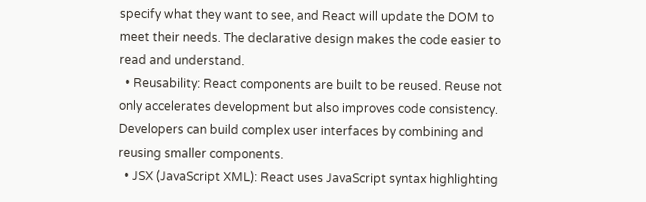specify what they want to see, and React will update the DOM to meet their needs. The declarative design makes the code easier to read and understand.
  • Reusability: React components are built to be reused. Reuse not only accelerates development but also improves code consistency. Developers can build complex user interfaces by combining and reusing smaller components.
  • JSX (JavaScript XML): React uses JavaScript syntax highlighting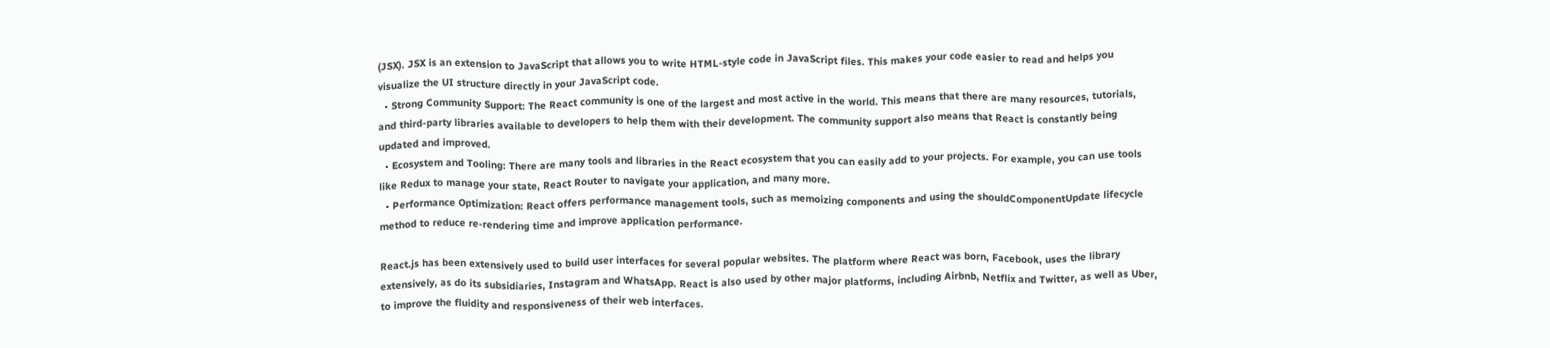(JSX). JSX is an extension to JavaScript that allows you to write HTML-style code in JavaScript files. This makes your code easier to read and helps you visualize the UI structure directly in your JavaScript code.
  • Strong Community Support: The React community is one of the largest and most active in the world. This means that there are many resources, tutorials, and third-party libraries available to developers to help them with their development. The community support also means that React is constantly being updated and improved.
  • Ecosystem and Tooling: There are many tools and libraries in the React ecosystem that you can easily add to your projects. For example, you can use tools like Redux to manage your state, React Router to navigate your application, and many more.
  • Performance Optimization: React offers performance management tools, such as memoizing components and using the shouldComponentUpdate lifecycle method to reduce re-rendering time and improve application performance.

React.js has been extensively used to build user interfaces for several popular websites. The platform where React was born, Facebook, uses the library extensively, as do its subsidiaries, Instagram and WhatsApp. React is also used by other major platforms, including Airbnb, Netflix and Twitter, as well as Uber, to improve the fluidity and responsiveness of their web interfaces.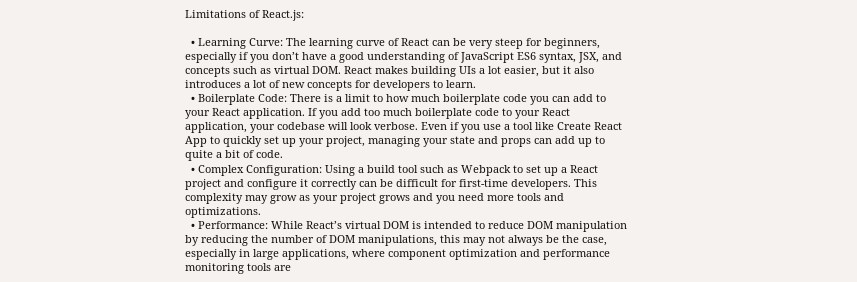Limitations of React.js:

  • Learning Curve: The learning curve of React can be very steep for beginners, especially if you don’t have a good understanding of JavaScript ES6 syntax, JSX, and concepts such as virtual DOM. React makes building UIs a lot easier, but it also introduces a lot of new concepts for developers to learn.
  • Boilerplate Code: There is a limit to how much boilerplate code you can add to your React application. If you add too much boilerplate code to your React application, your codebase will look verbose. Even if you use a tool like Create React App to quickly set up your project, managing your state and props can add up to quite a bit of code.
  • Complex Configuration: Using a build tool such as Webpack to set up a React project and configure it correctly can be difficult for first-time developers. This complexity may grow as your project grows and you need more tools and optimizations.
  • Performance: While React’s virtual DOM is intended to reduce DOM manipulation by reducing the number of DOM manipulations, this may not always be the case, especially in large applications, where component optimization and performance monitoring tools are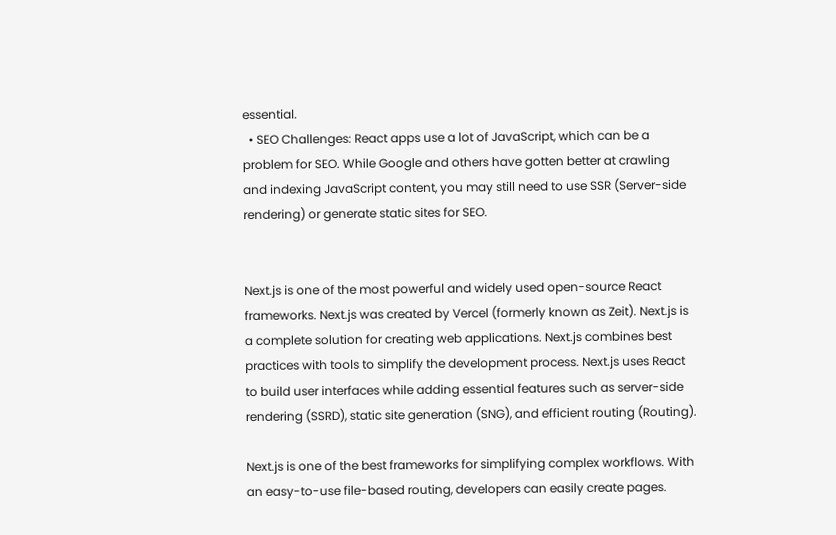essential.
  • SEO Challenges: React apps use a lot of JavaScript, which can be a problem for SEO. While Google and others have gotten better at crawling and indexing JavaScript content, you may still need to use SSR (Server-side rendering) or generate static sites for SEO.


Next.js is one of the most powerful and widely used open-source React frameworks. Next.js was created by Vercel (formerly known as Zeit). Next.js is a complete solution for creating web applications. Next.js combines best practices with tools to simplify the development process. Next.js uses React to build user interfaces while adding essential features such as server-side rendering (SSRD), static site generation (SNG), and efficient routing (Routing).

Next.js is one of the best frameworks for simplifying complex workflows. With an easy-to-use file-based routing, developers can easily create pages.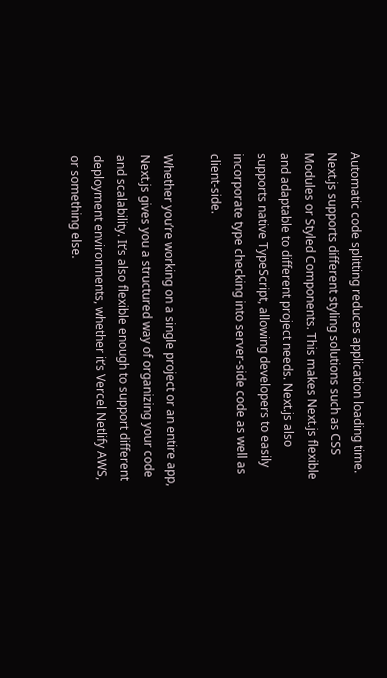Automatic code splitting reduces application loading time. Next.js supports different styling solutions such as CSS Modules or Styled Components. This makes Next.js flexible and adaptable to different project needs. Next.js also supports native TypeScript, allowing developers to easily incorporate type checking into server-side code as well as client-side.

Whether you’re working on a single project or an entire app, Next.js gives you a structured way of organizing your code and scalability. It’s also flexible enough to support different deployment environments, whether it’s Vercel Netlify AWS, or something else.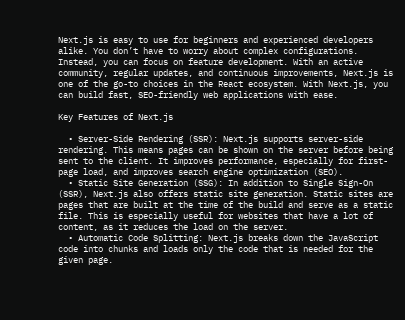Next.js is easy to use for beginners and experienced developers alike. You don’t have to worry about complex configurations. Instead, you can focus on feature development. With an active community, regular updates, and continuous improvements, Next.js is one of the go-to choices in the React ecosystem. With Next.js, you can build fast, SEO-friendly web applications with ease.

Key Features of Next.js

  • Server-Side Rendering (SSR): Next.js supports server-side rendering. This means pages can be shown on the server before being sent to the client. It improves performance, especially for first-page load, and improves search engine optimization (SEO).
  • Static Site Generation (SSG): In addition to Single Sign-On (SSR), Next.js also offers static site generation. Static sites are pages that are built at the time of the build and serve as a static file. This is especially useful for websites that have a lot of content, as it reduces the load on the server.
  • Automatic Code Splitting: Next.js breaks down the JavaScript code into chunks and loads only the code that is needed for the given page.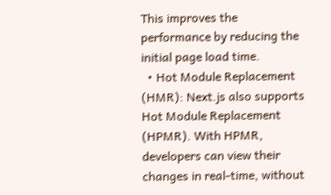This improves the performance by reducing the initial page load time.
  • Hot Module Replacement (HMR): Next.js also supports Hot Module Replacement (HPMR). With HPMR, developers can view their changes in real-time, without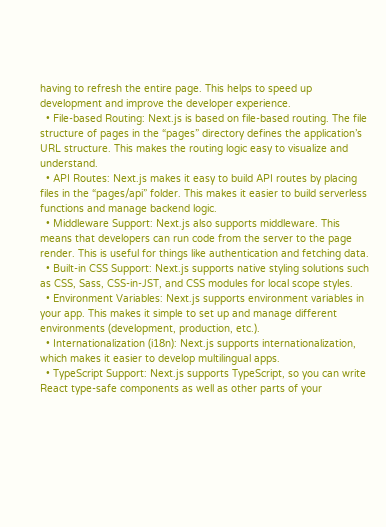having to refresh the entire page. This helps to speed up development and improve the developer experience.
  • File-based Routing: Next.js is based on file-based routing. The file structure of pages in the “pages” directory defines the application’s URL structure. This makes the routing logic easy to visualize and understand.
  • API Routes: Next.js makes it easy to build API routes by placing files in the “pages/api” folder. This makes it easier to build serverless functions and manage backend logic.
  • Middleware Support: Next.js also supports middleware. This means that developers can run code from the server to the page render. This is useful for things like authentication and fetching data.
  • Built-in CSS Support: Next.js supports native styling solutions such as CSS, Sass, CSS-in-JST, and CSS modules for local scope styles.
  • Environment Variables: Next.js supports environment variables in your app. This makes it simple to set up and manage different environments (development, production, etc.).
  • Internationalization (i18n): Next.js supports internationalization, which makes it easier to develop multilingual apps.
  • TypeScript Support: Next.js supports TypeScript, so you can write React type-safe components as well as other parts of your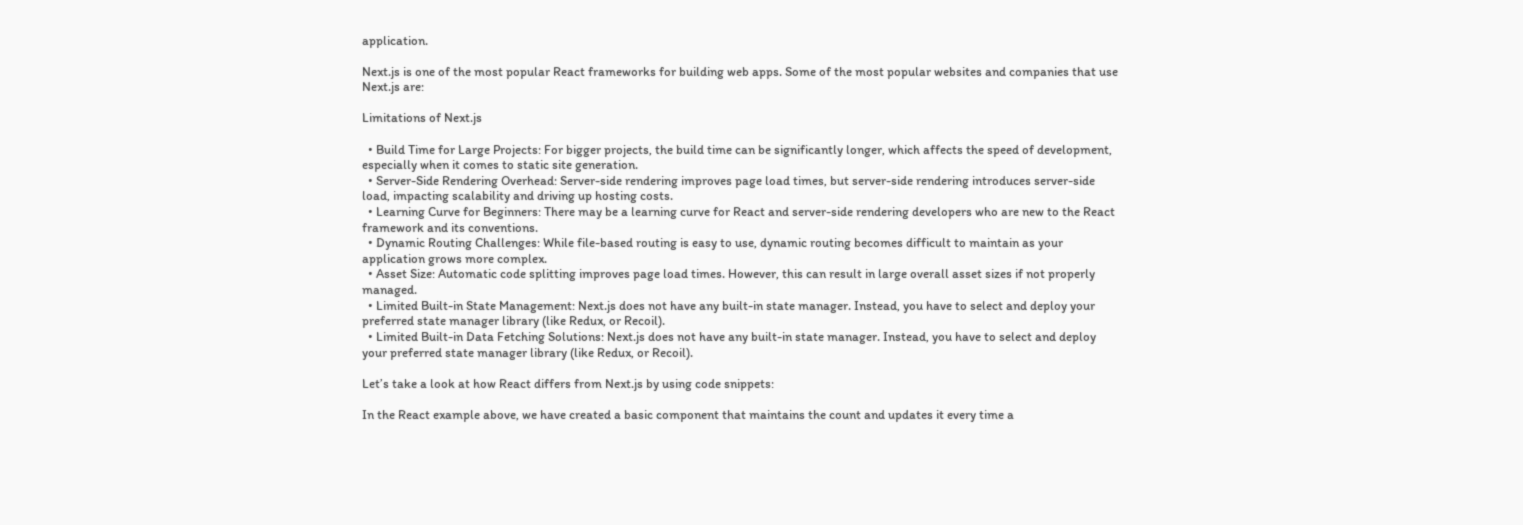application.

Next.js is one of the most popular React frameworks for building web apps. Some of the most popular websites and companies that use Next.js are:

Limitations of Next.js

  • Build Time for Large Projects: For bigger projects, the build time can be significantly longer, which affects the speed of development, especially when it comes to static site generation.
  • Server-Side Rendering Overhead: Server-side rendering improves page load times, but server-side rendering introduces server-side load, impacting scalability and driving up hosting costs.
  • Learning Curve for Beginners: There may be a learning curve for React and server-side rendering developers who are new to the React framework and its conventions.
  • Dynamic Routing Challenges: While file-based routing is easy to use, dynamic routing becomes difficult to maintain as your application grows more complex.
  • Asset Size: Automatic code splitting improves page load times. However, this can result in large overall asset sizes if not properly managed.
  • Limited Built-in State Management: Next.js does not have any built-in state manager. Instead, you have to select and deploy your preferred state manager library (like Redux, or Recoil).
  • Limited Built-in Data Fetching Solutions: Next.js does not have any built-in state manager. Instead, you have to select and deploy your preferred state manager library (like Redux, or Recoil).

Let’s take a look at how React differs from Next.js by using code snippets:

In the React example above, we have created a basic component that maintains the count and updates it every time a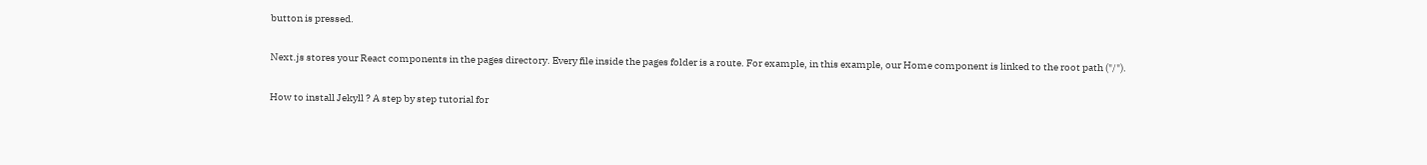button is pressed.

Next.js stores your React components in the pages directory. Every file inside the pages folder is a route. For example, in this example, our Home component is linked to the root path ("/").

How to install Jekyll ? A step by step tutorial for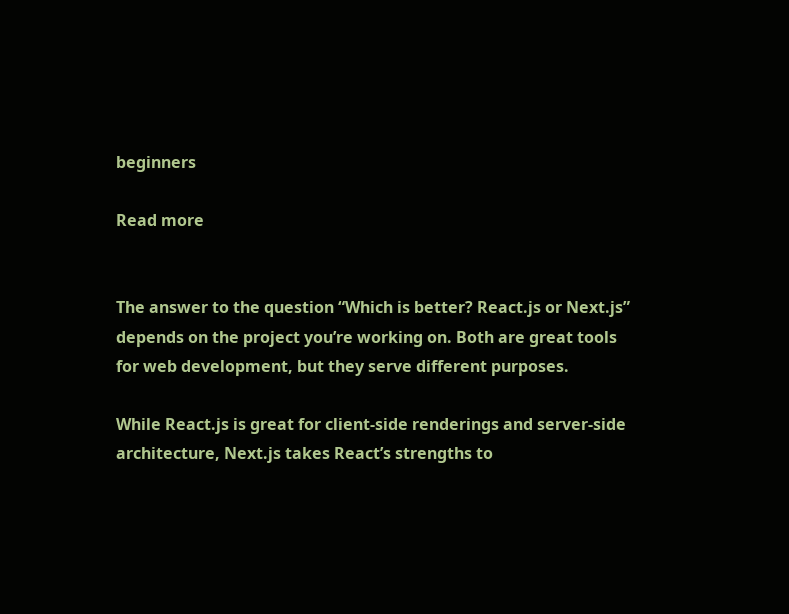beginners

Read more


The answer to the question “Which is better? React.js or Next.js” depends on the project you’re working on. Both are great tools for web development, but they serve different purposes.

While React.js is great for client-side renderings and server-side architecture, Next.js takes React’s strengths to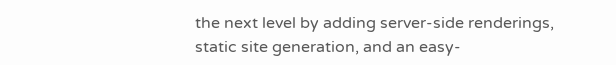the next level by adding server-side renderings, static site generation, and an easy-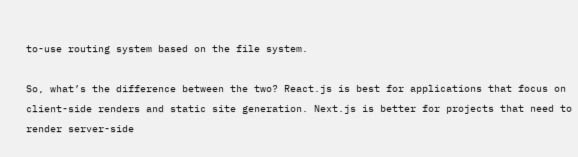to-use routing system based on the file system.

So, what’s the difference between the two? React.js is best for applications that focus on client-side renders and static site generation. Next.js is better for projects that need to render server-side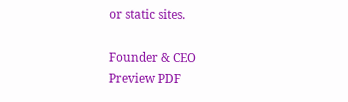or static sites.

Founder & CEO
Preview PDF